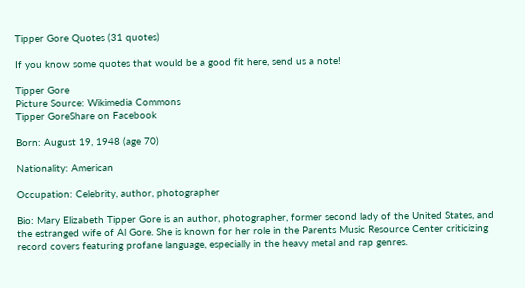Tipper Gore Quotes (31 quotes)

If you know some quotes that would be a good fit here, send us a note!

Tipper Gore
Picture Source: Wikimedia Commons
Tipper GoreShare on Facebook

Born: August 19, 1948 (age 70)

Nationality: American

Occupation: Celebrity, author, photographer

Bio: Mary Elizabeth Tipper Gore is an author, photographer, former second lady of the United States, and the estranged wife of Al Gore. She is known for her role in the Parents Music Resource Center criticizing record covers featuring profane language, especially in the heavy metal and rap genres.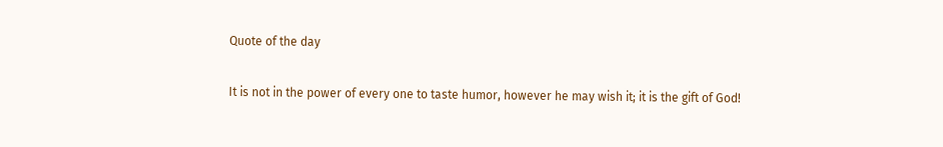Quote of the day

It is not in the power of every one to taste humor, however he may wish it; it is the gift of God!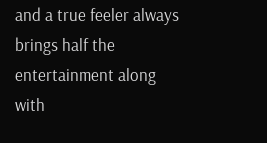and a true feeler always brings half the entertainment along with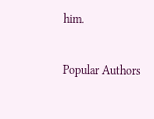him.

Popular Authors